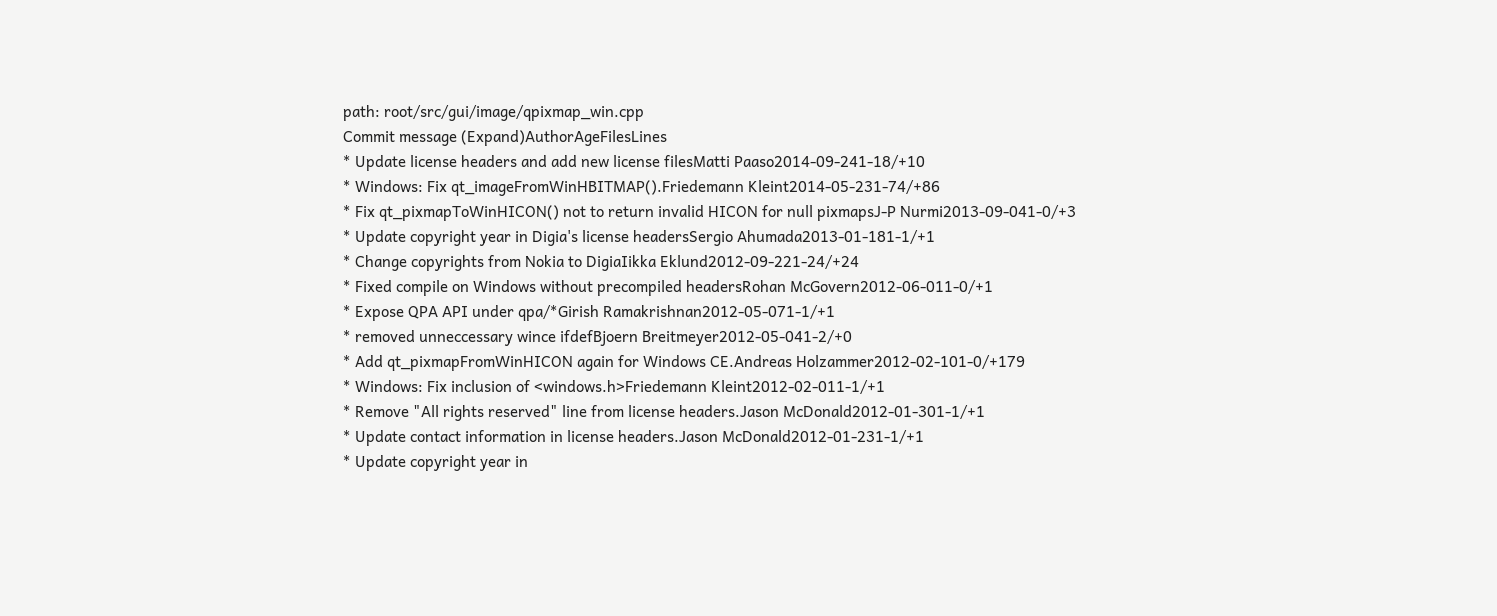path: root/src/gui/image/qpixmap_win.cpp
Commit message (Expand)AuthorAgeFilesLines
* Update license headers and add new license filesMatti Paaso2014-09-241-18/+10
* Windows: Fix qt_imageFromWinHBITMAP().Friedemann Kleint2014-05-231-74/+86
* Fix qt_pixmapToWinHICON() not to return invalid HICON for null pixmapsJ-P Nurmi2013-09-041-0/+3
* Update copyright year in Digia's license headersSergio Ahumada2013-01-181-1/+1
* Change copyrights from Nokia to DigiaIikka Eklund2012-09-221-24/+24
* Fixed compile on Windows without precompiled headersRohan McGovern2012-06-011-0/+1
* Expose QPA API under qpa/*Girish Ramakrishnan2012-05-071-1/+1
* removed unneccessary wince ifdefBjoern Breitmeyer2012-05-041-2/+0
* Add qt_pixmapFromWinHICON again for Windows CE.Andreas Holzammer2012-02-101-0/+179
* Windows: Fix inclusion of <windows.h>Friedemann Kleint2012-02-011-1/+1
* Remove "All rights reserved" line from license headers.Jason McDonald2012-01-301-1/+1
* Update contact information in license headers.Jason McDonald2012-01-231-1/+1
* Update copyright year in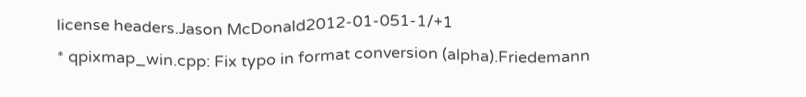license headers.Jason McDonald2012-01-051-1/+1
* qpixmap_win.cpp: Fix typo in format conversion (alpha).Friedemann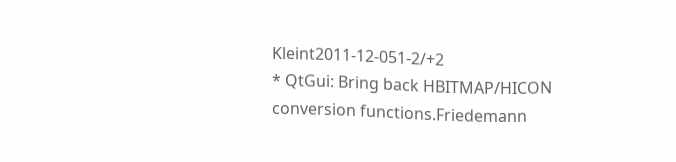Kleint2011-12-051-2/+2
* QtGui: Bring back HBITMAP/HICON conversion functions.Friedemann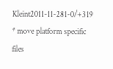Kleint2011-11-281-0/+319
* move platform specific files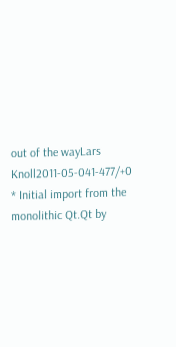out of the wayLars Knoll2011-05-041-477/+0
* Initial import from the monolithic Qt.Qt by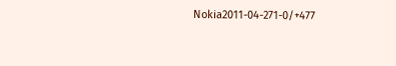Nokia2011-04-271-0/+477